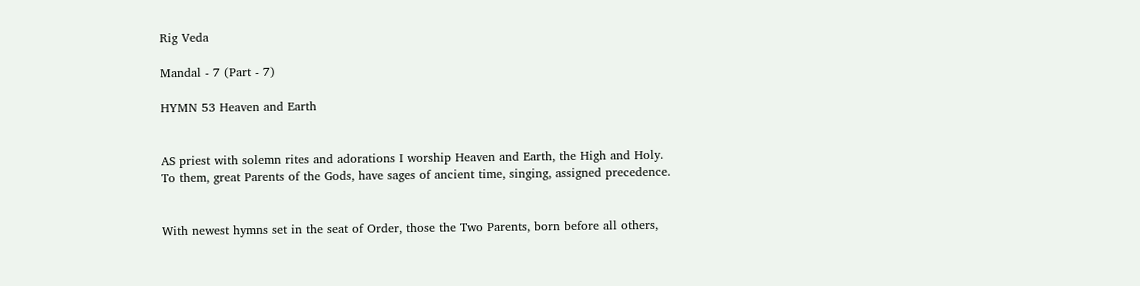Rig Veda

Mandal - 7 (Part - 7)

HYMN 53 Heaven and Earth


AS priest with solemn rites and adorations I worship Heaven and Earth, the High and Holy.
To them, great Parents of the Gods, have sages of ancient time, singing, assigned precedence.


With newest hymns set in the seat of Order, those the Two Parents, born before all others,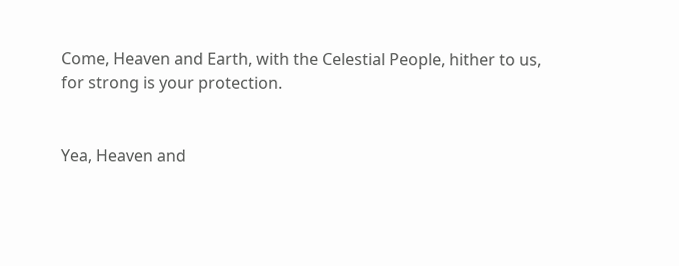Come, Heaven and Earth, with the Celestial People, hither to us, for strong is your protection.


Yea, Heaven and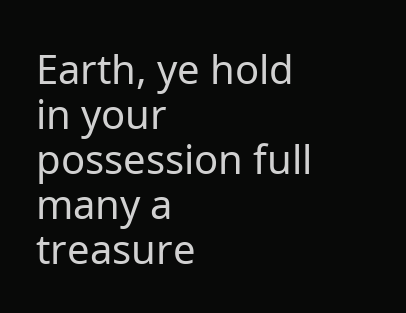Earth, ye hold in your possession full many a treasure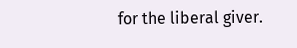for the liberal giver.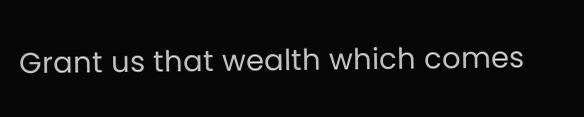Grant us that wealth which comes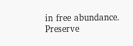in free abundance. Preserve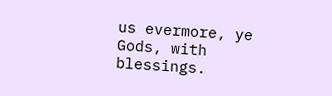us evermore, ye Gods, with blessings.